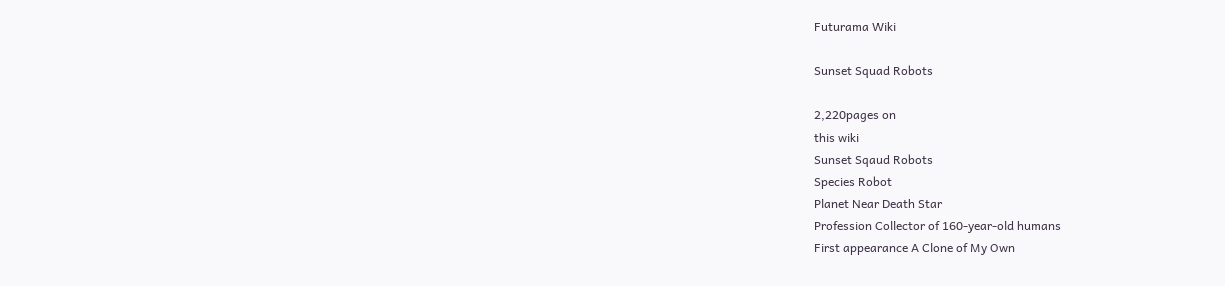Futurama Wiki

Sunset Squad Robots

2,220pages on
this wiki
Sunset Sqaud Robots
Species Robot
Planet Near Death Star
Profession Collector of 160-year-old humans
First appearance A Clone of My Own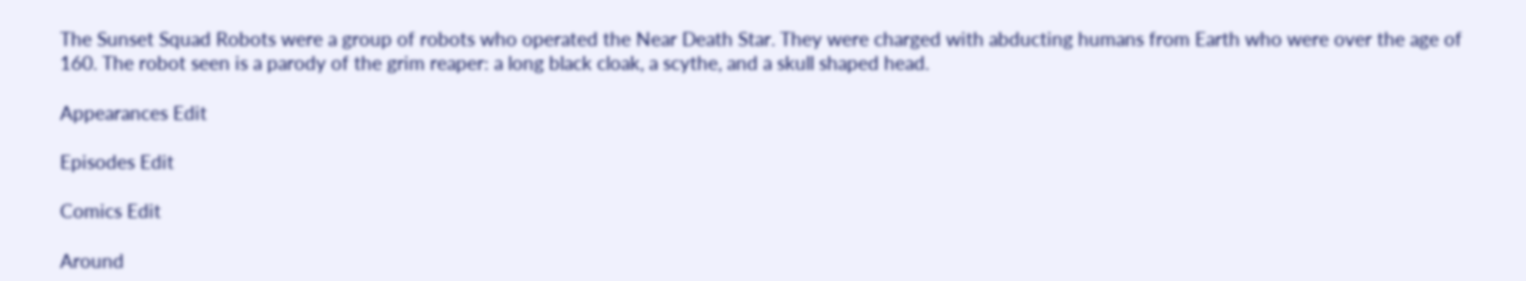The Sunset Squad Robots were a group of robots who operated the Near Death Star. They were charged with abducting humans from Earth who were over the age of 160. The robot seen is a parody of the grim reaper: a long black cloak, a scythe, and a skull shaped head.

Appearances Edit

Episodes Edit

Comics Edit

Around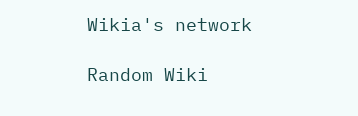Wikia's network

Random Wiki